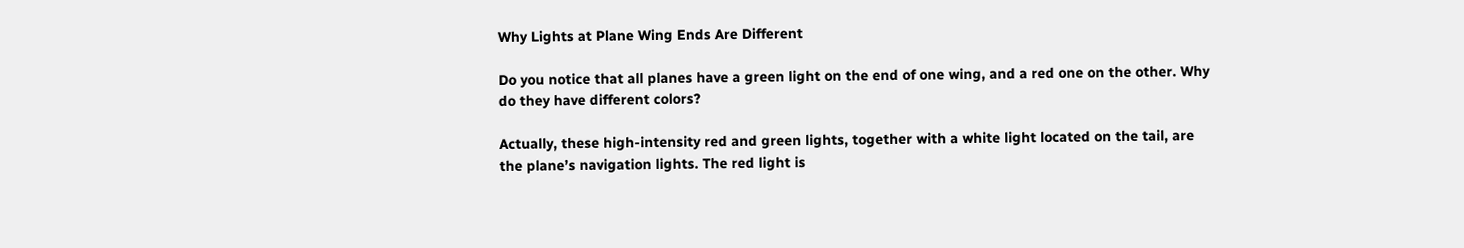Why Lights at Plane Wing Ends Are Different

Do you notice that all planes have a green light on the end of one wing, and a red one on the other. Why do they have different colors?

Actually, these high-intensity red and green lights, together with a white light located on the tail, are the plane’s navigation lights. The red light is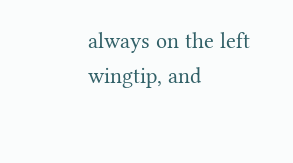always on the left wingtip, and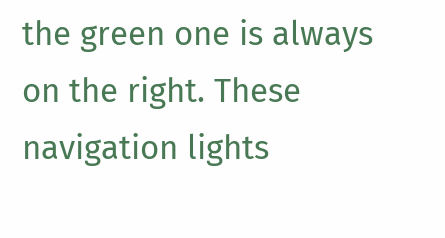the green one is always on the right. These navigation lights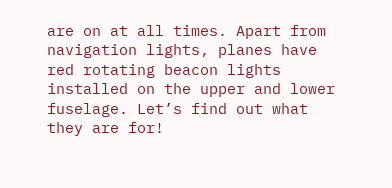are on at all times. Apart from navigation lights, planes have red rotating beacon lights installed on the upper and lower fuselage. Let’s find out what they are for!